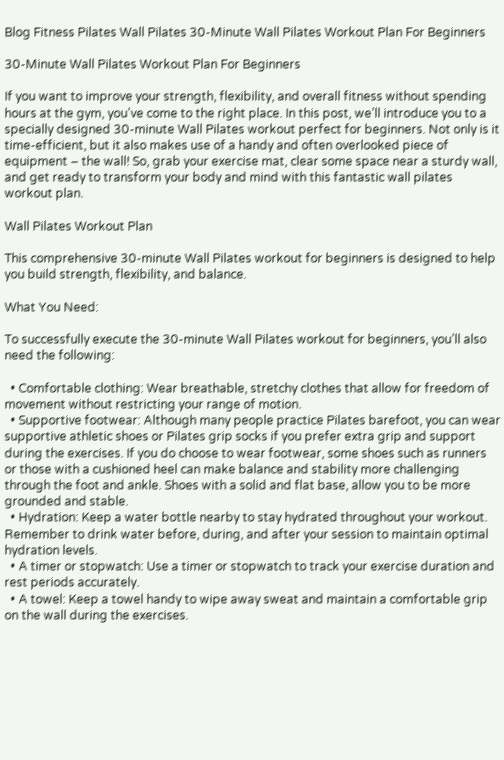Blog Fitness Pilates Wall Pilates 30-Minute Wall Pilates Workout Plan For Beginners

30-Minute Wall Pilates Workout Plan For Beginners

If you want to improve your strength, flexibility, and overall fitness without spending hours at the gym, you’ve come to the right place. In this post, we’ll introduce you to a specially designed 30-minute Wall Pilates workout perfect for beginners. Not only is it time-efficient, but it also makes use of a handy and often overlooked piece of equipment – the wall! So, grab your exercise mat, clear some space near a sturdy wall, and get ready to transform your body and mind with this fantastic wall pilates workout plan.

Wall Pilates Workout Plan

This comprehensive 30-minute Wall Pilates workout for beginners is designed to help you build strength, flexibility, and balance.

What You Need:

To successfully execute the 30-minute Wall Pilates workout for beginners, you’ll also need the following:

  • Comfortable clothing: Wear breathable, stretchy clothes that allow for freedom of movement without restricting your range of motion.
  • Supportive footwear: Although many people practice Pilates barefoot, you can wear supportive athletic shoes or Pilates grip socks if you prefer extra grip and support during the exercises. If you do choose to wear footwear, some shoes such as runners or those with a cushioned heel can make balance and stability more challenging through the foot and ankle. Shoes with a solid and flat base, allow you to be more grounded and stable.
  • Hydration: Keep a water bottle nearby to stay hydrated throughout your workout. Remember to drink water before, during, and after your session to maintain optimal hydration levels.
  • A timer or stopwatch: Use a timer or stopwatch to track your exercise duration and rest periods accurately.
  • A towel: Keep a towel handy to wipe away sweat and maintain a comfortable grip on the wall during the exercises.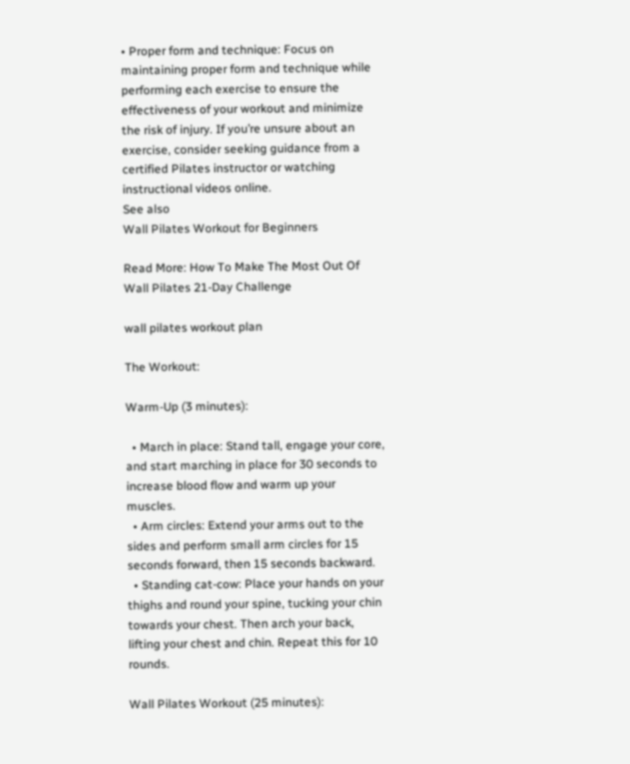• Proper form and technique: Focus on maintaining proper form and technique while performing each exercise to ensure the effectiveness of your workout and minimize the risk of injury. If you’re unsure about an exercise, consider seeking guidance from a certified Pilates instructor or watching instructional videos online.
See also
Wall Pilates Workout for Beginners

Read More: How To Make The Most Out Of Wall Pilates 21-Day Challenge

wall pilates workout plan

The Workout:

Warm-Up (3 minutes):

  • March in place: Stand tall, engage your core, and start marching in place for 30 seconds to increase blood flow and warm up your muscles.
  • Arm circles: Extend your arms out to the sides and perform small arm circles for 15 seconds forward, then 15 seconds backward.
  • Standing cat-cow: Place your hands on your thighs and round your spine, tucking your chin towards your chest. Then arch your back, lifting your chest and chin. Repeat this for 10 rounds.

Wall Pilates Workout (25 minutes):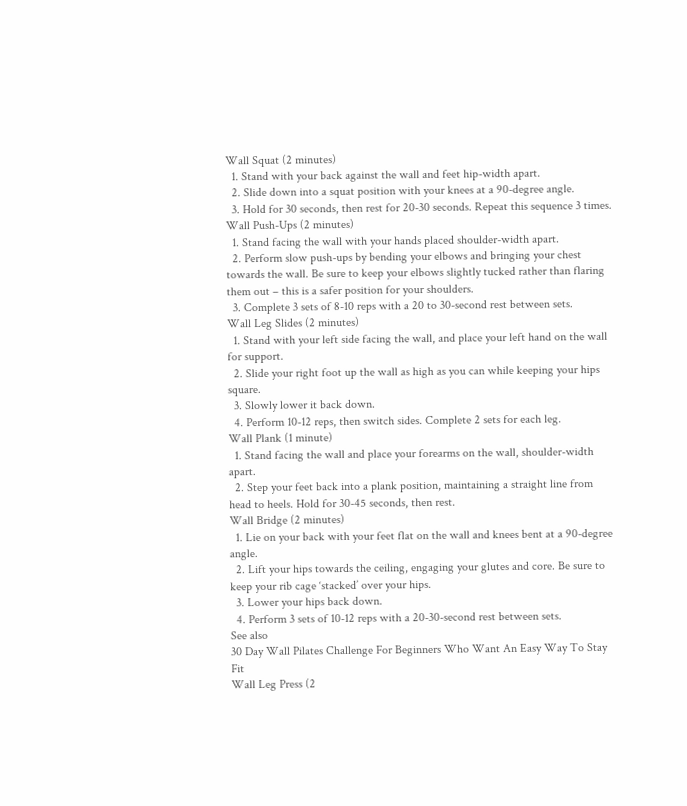Wall Squat (2 minutes)
  1. Stand with your back against the wall and feet hip-width apart.
  2. Slide down into a squat position with your knees at a 90-degree angle.
  3. Hold for 30 seconds, then rest for 20-30 seconds. Repeat this sequence 3 times.
Wall Push-Ups (2 minutes)
  1. Stand facing the wall with your hands placed shoulder-width apart.
  2. Perform slow push-ups by bending your elbows and bringing your chest towards the wall. Be sure to keep your elbows slightly tucked rather than flaring them out – this is a safer position for your shoulders.
  3. Complete 3 sets of 8-10 reps with a 20 to 30-second rest between sets.
Wall Leg Slides (2 minutes)
  1. Stand with your left side facing the wall, and place your left hand on the wall for support.
  2. Slide your right foot up the wall as high as you can while keeping your hips square.
  3. Slowly lower it back down.
  4. Perform 10-12 reps, then switch sides. Complete 2 sets for each leg.
Wall Plank (1 minute)
  1. Stand facing the wall and place your forearms on the wall, shoulder-width apart.
  2. Step your feet back into a plank position, maintaining a straight line from head to heels. Hold for 30-45 seconds, then rest.
Wall Bridge (2 minutes)
  1. Lie on your back with your feet flat on the wall and knees bent at a 90-degree angle.
  2. Lift your hips towards the ceiling, engaging your glutes and core. Be sure to keep your rib cage ‘stacked’ over your hips.
  3. Lower your hips back down.
  4. Perform 3 sets of 10-12 reps with a 20-30-second rest between sets.
See also
30 Day Wall Pilates Challenge For Beginners Who Want An Easy Way To Stay Fit
Wall Leg Press (2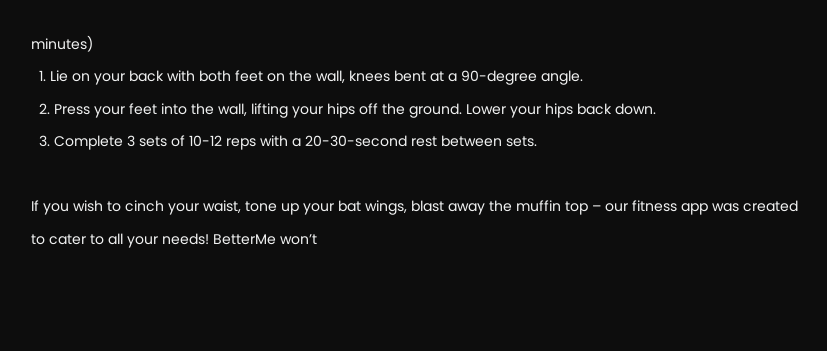minutes)
  1. Lie on your back with both feet on the wall, knees bent at a 90-degree angle.
  2. Press your feet into the wall, lifting your hips off the ground. Lower your hips back down.
  3. Complete 3 sets of 10-12 reps with a 20-30-second rest between sets.

If you wish to cinch your waist, tone up your bat wings, blast away the muffin top – our fitness app was created to cater to all your needs! BetterMe won’t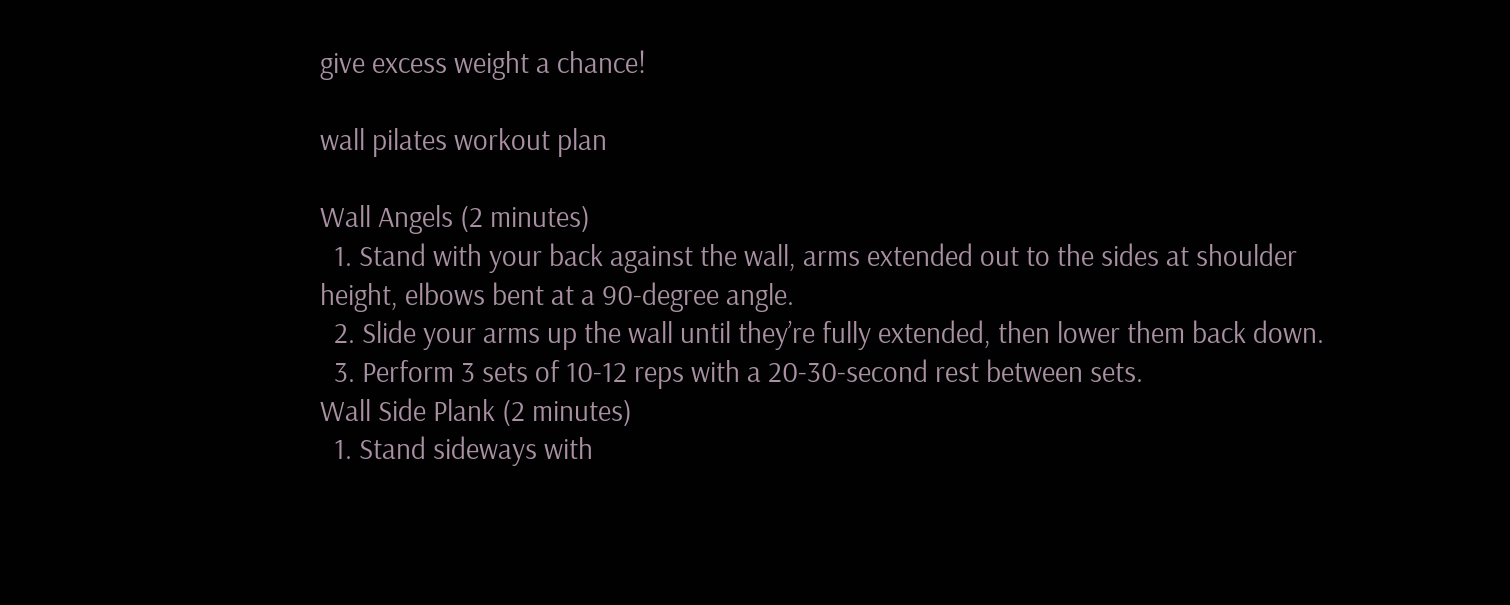give excess weight a chance!

wall pilates workout plan

Wall Angels (2 minutes)
  1. Stand with your back against the wall, arms extended out to the sides at shoulder height, elbows bent at a 90-degree angle.
  2. Slide your arms up the wall until they’re fully extended, then lower them back down.
  3. Perform 3 sets of 10-12 reps with a 20-30-second rest between sets.
Wall Side Plank (2 minutes)
  1. Stand sideways with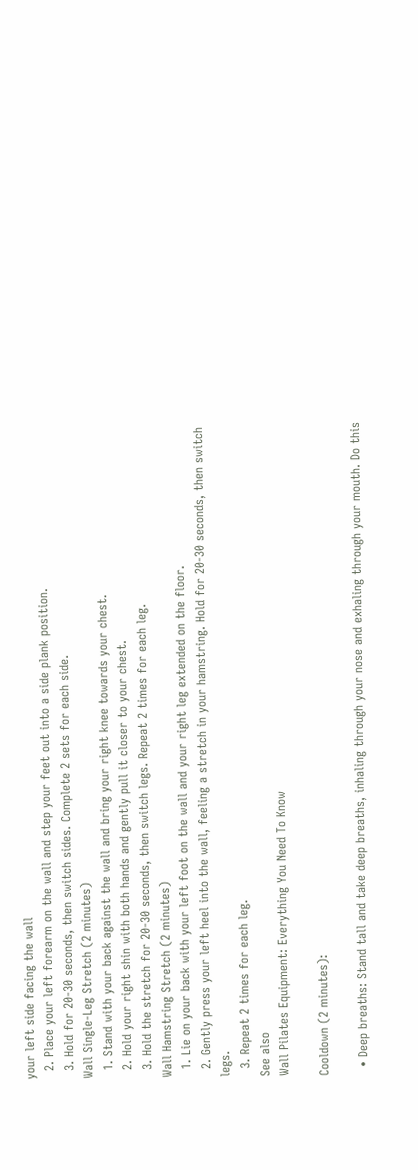your left side facing the wall
  2. Place your left forearm on the wall and step your feet out into a side plank position.
  3. Hold for 20-30 seconds, then switch sides. Complete 2 sets for each side.
Wall Single-Leg Stretch (2 minutes)
  1. Stand with your back against the wall and bring your right knee towards your chest.
  2. Hold your right shin with both hands and gently pull it closer to your chest.
  3. Hold the stretch for 20-30 seconds, then switch legs. Repeat 2 times for each leg.
Wall Hamstring Stretch (2 minutes)
  1. Lie on your back with your left foot on the wall and your right leg extended on the floor.
  2. Gently press your left heel into the wall, feeling a stretch in your hamstring. Hold for 20-30 seconds, then switch legs.
  3. Repeat 2 times for each leg.
See also
Wall Pilates Equipment: Everything You Need To Know

Cooldown (2 minutes):

  • Deep breaths: Stand tall and take deep breaths, inhaling through your nose and exhaling through your mouth. Do this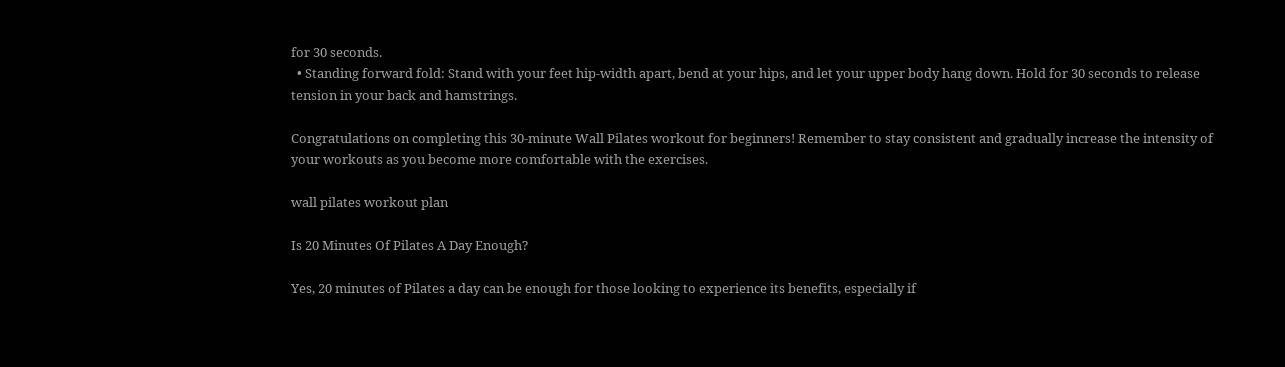for 30 seconds.
  • Standing forward fold: Stand with your feet hip-width apart, bend at your hips, and let your upper body hang down. Hold for 30 seconds to release tension in your back and hamstrings.

Congratulations on completing this 30-minute Wall Pilates workout for beginners! Remember to stay consistent and gradually increase the intensity of your workouts as you become more comfortable with the exercises.

wall pilates workout plan

Is 20 Minutes Of Pilates A Day Enough?

Yes, 20 minutes of Pilates a day can be enough for those looking to experience its benefits, especially if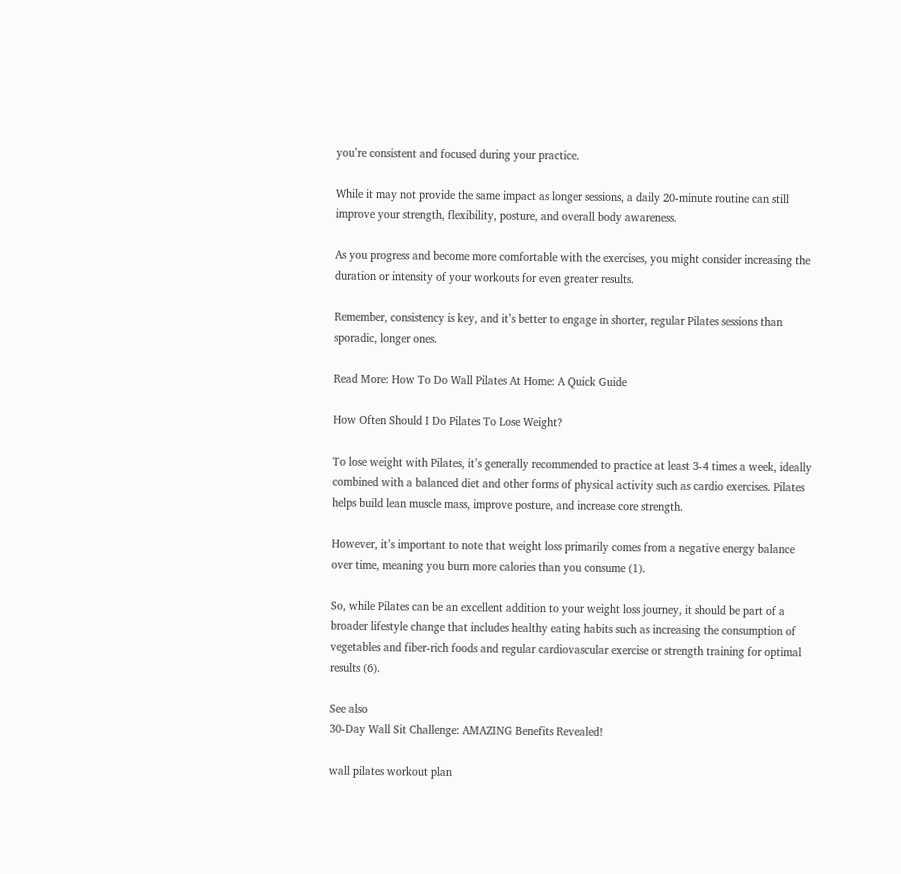you’re consistent and focused during your practice.

While it may not provide the same impact as longer sessions, a daily 20-minute routine can still improve your strength, flexibility, posture, and overall body awareness.

As you progress and become more comfortable with the exercises, you might consider increasing the duration or intensity of your workouts for even greater results.

Remember, consistency is key, and it’s better to engage in shorter, regular Pilates sessions than sporadic, longer ones.

Read More: How To Do Wall Pilates At Home: A Quick Guide

How Often Should I Do Pilates To Lose Weight?

To lose weight with Pilates, it’s generally recommended to practice at least 3-4 times a week, ideally combined with a balanced diet and other forms of physical activity such as cardio exercises. Pilates helps build lean muscle mass, improve posture, and increase core strength.

However, it’s important to note that weight loss primarily comes from a negative energy balance over time, meaning you burn more calories than you consume (1).

So, while Pilates can be an excellent addition to your weight loss journey, it should be part of a broader lifestyle change that includes healthy eating habits such as increasing the consumption of vegetables and fiber-rich foods and regular cardiovascular exercise or strength training for optimal results (6).

See also
30-Day Wall Sit Challenge: AMAZING Benefits Revealed!

wall pilates workout plan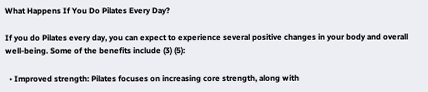What Happens If You Do Pilates Every Day?

If you do Pilates every day, you can expect to experience several positive changes in your body and overall well-being. Some of the benefits include (3) (5):

  • Improved strength: Pilates focuses on increasing core strength, along with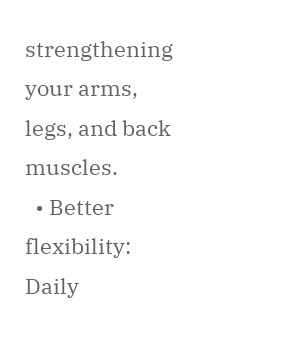strengthening your arms, legs, and back muscles.
  • Better flexibility: Daily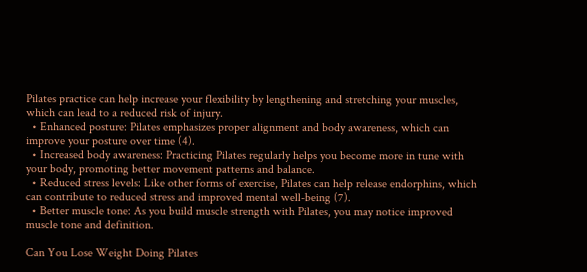Pilates practice can help increase your flexibility by lengthening and stretching your muscles, which can lead to a reduced risk of injury.
  • Enhanced posture: Pilates emphasizes proper alignment and body awareness, which can improve your posture over time (4).
  • Increased body awareness: Practicing Pilates regularly helps you become more in tune with your body, promoting better movement patterns and balance.
  • Reduced stress levels: Like other forms of exercise, Pilates can help release endorphins, which can contribute to reduced stress and improved mental well-being (7).
  • Better muscle tone: As you build muscle strength with Pilates, you may notice improved muscle tone and definition.

Can You Lose Weight Doing Pilates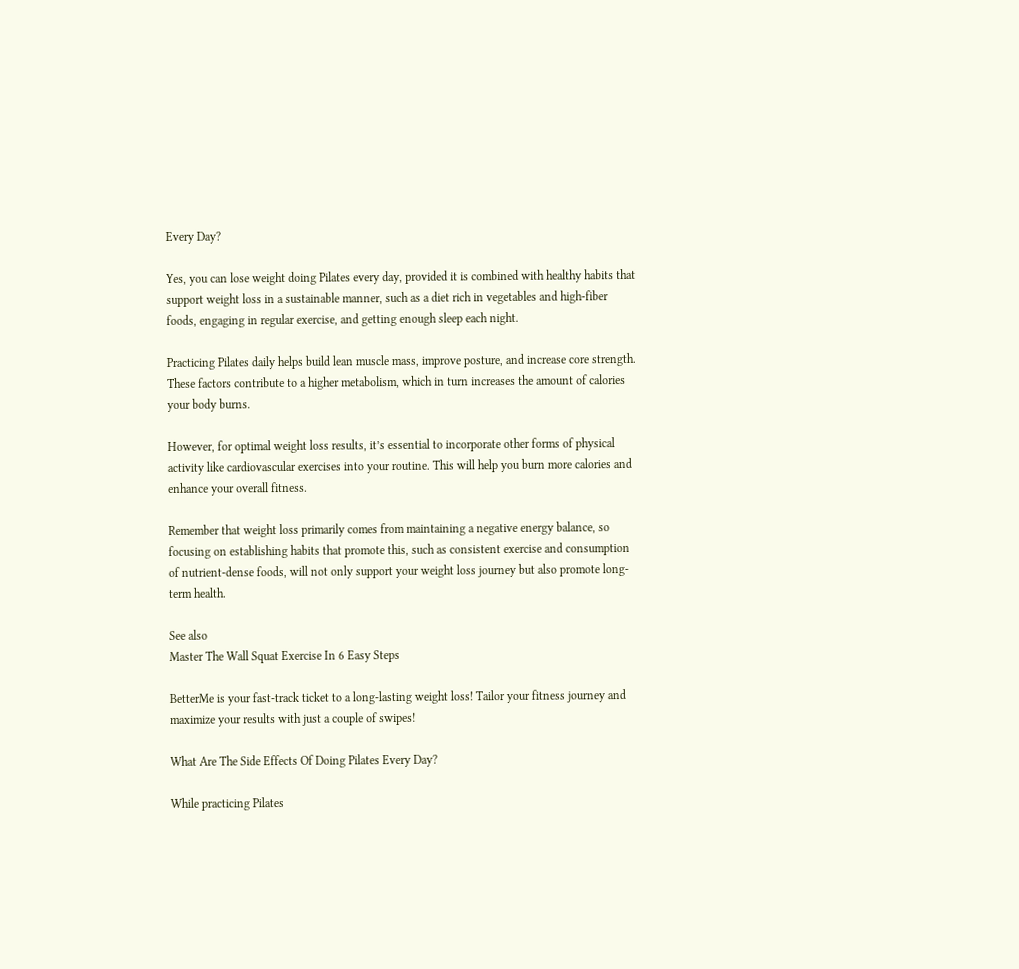Every Day?

Yes, you can lose weight doing Pilates every day, provided it is combined with healthy habits that support weight loss in a sustainable manner, such as a diet rich in vegetables and high-fiber foods, engaging in regular exercise, and getting enough sleep each night.

Practicing Pilates daily helps build lean muscle mass, improve posture, and increase core strength. These factors contribute to a higher metabolism, which in turn increases the amount of calories your body burns.

However, for optimal weight loss results, it’s essential to incorporate other forms of physical activity like cardiovascular exercises into your routine. This will help you burn more calories and enhance your overall fitness.

Remember that weight loss primarily comes from maintaining a negative energy balance, so focusing on establishing habits that promote this, such as consistent exercise and consumption of nutrient-dense foods, will not only support your weight loss journey but also promote long-term health.

See also
Master The Wall Squat Exercise In 6 Easy Steps

BetterMe is your fast-track ticket to a long-lasting weight loss! Tailor your fitness journey and maximize your results with just a couple of swipes!

What Are The Side Effects Of Doing Pilates Every Day?

While practicing Pilates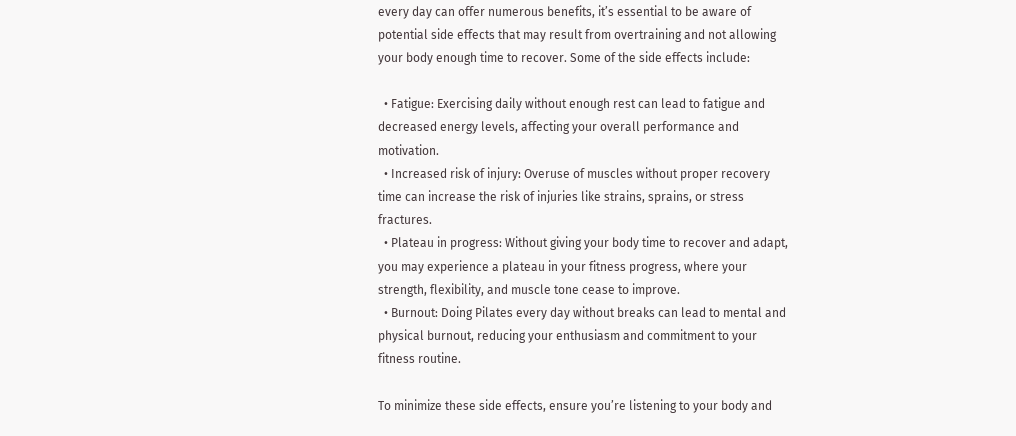every day can offer numerous benefits, it’s essential to be aware of potential side effects that may result from overtraining and not allowing your body enough time to recover. Some of the side effects include:

  • Fatigue: Exercising daily without enough rest can lead to fatigue and decreased energy levels, affecting your overall performance and motivation.
  • Increased risk of injury: Overuse of muscles without proper recovery time can increase the risk of injuries like strains, sprains, or stress fractures.
  • Plateau in progress: Without giving your body time to recover and adapt, you may experience a plateau in your fitness progress, where your strength, flexibility, and muscle tone cease to improve.
  • Burnout: Doing Pilates every day without breaks can lead to mental and physical burnout, reducing your enthusiasm and commitment to your fitness routine.

To minimize these side effects, ensure you’re listening to your body and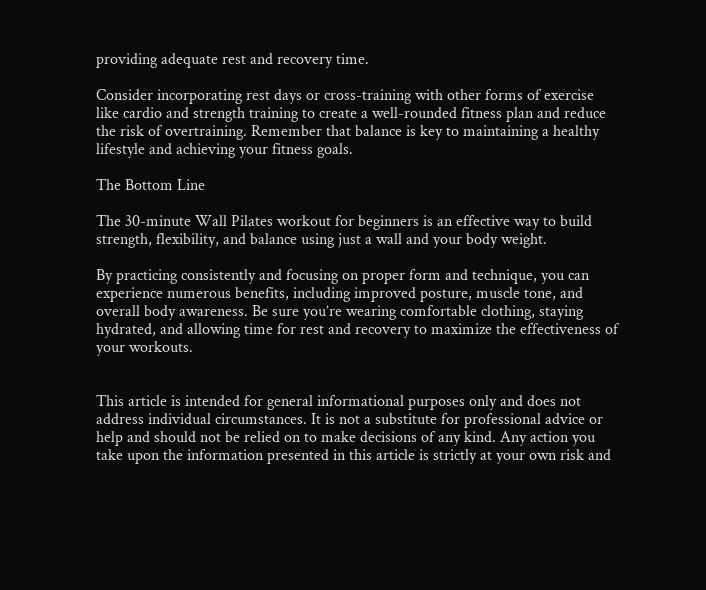providing adequate rest and recovery time.

Consider incorporating rest days or cross-training with other forms of exercise like cardio and strength training to create a well-rounded fitness plan and reduce the risk of overtraining. Remember that balance is key to maintaining a healthy lifestyle and achieving your fitness goals.

The Bottom Line

The 30-minute Wall Pilates workout for beginners is an effective way to build strength, flexibility, and balance using just a wall and your body weight.

By practicing consistently and focusing on proper form and technique, you can experience numerous benefits, including improved posture, muscle tone, and overall body awareness. Be sure you’re wearing comfortable clothing, staying hydrated, and allowing time for rest and recovery to maximize the effectiveness of your workouts.


This article is intended for general informational purposes only and does not address individual circumstances. It is not a substitute for professional advice or help and should not be relied on to make decisions of any kind. Any action you take upon the information presented in this article is strictly at your own risk and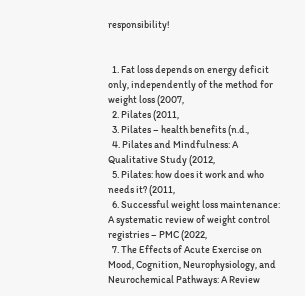responsibility!


  1. Fat loss depends on energy deficit only, independently of the method for weight loss (2007,
  2. Pilates (2011,
  3. Pilates – health benefits (n.d.,
  4. Pilates and Mindfulness: A Qualitative Study (2012,
  5. Pilates: how does it work and who needs it? (2011,
  6. Successful weight loss maintenance: A systematic review of weight control registries – PMC (2022,
  7. The Effects of Acute Exercise on Mood, Cognition, Neurophysiology, and Neurochemical Pathways: A Review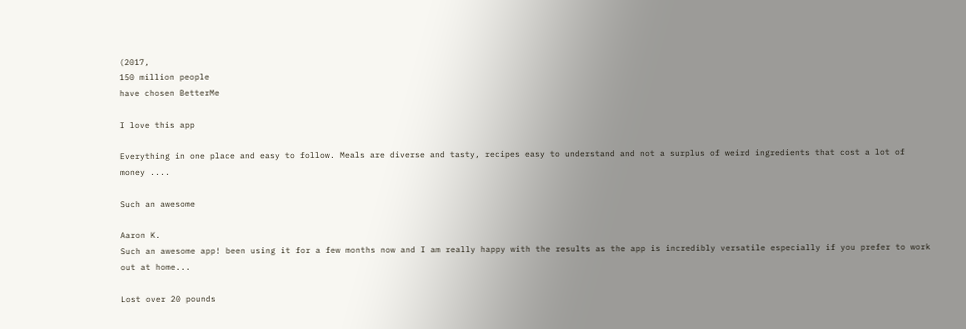(2017,
150 million people
have chosen BetterMe

I love this app

Everything in one place and easy to follow. Meals are diverse and tasty, recipes easy to understand and not a surplus of weird ingredients that cost a lot of money ....

Such an awesome

Aaron K.
Such an awesome app! been using it for a few months now and I am really happy with the results as the app is incredibly versatile especially if you prefer to work out at home...

Lost over 20 pounds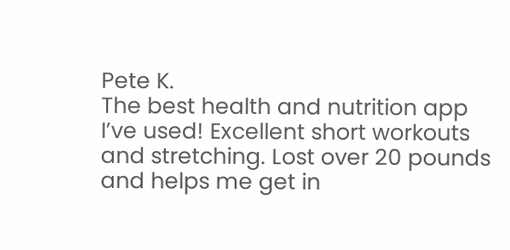Pete K.
The best health and nutrition app I’ve used! Excellent short workouts and stretching. Lost over 20 pounds and helps me get in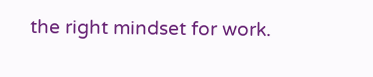the right mindset for work.